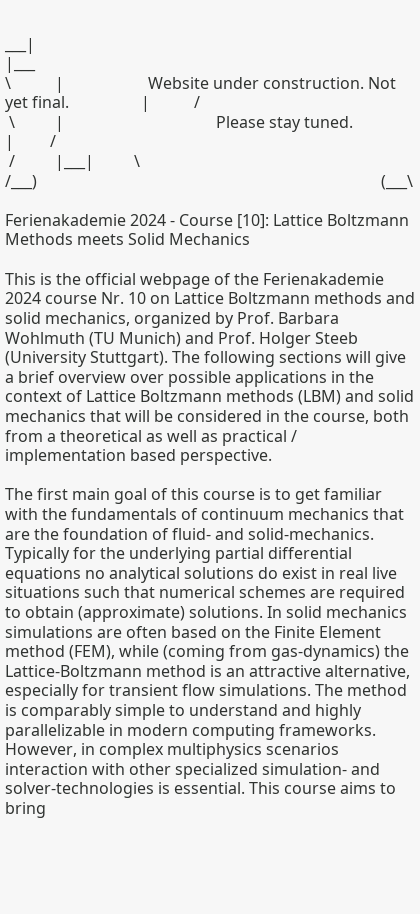___|                                                                                                        |___
\           |                     Website under construction. Not yet final.                  |           /
 \          |                                      Please stay tuned.                                     |         /
 /          |___|          \
/___)                                                                                      (___\

Ferienakademie 2024 - Course [10]: Lattice Boltzmann Methods meets Solid Mechanics

This is the official webpage of the Ferienakademie 2024 course Nr. 10 on Lattice Boltzmann methods and solid mechanics, organized by Prof. Barbara Wohlmuth (TU Munich) and Prof. Holger Steeb (University Stuttgart). The following sections will give a brief overview over possible applications in the context of Lattice Boltzmann methods (LBM) and solid mechanics that will be considered in the course, both from a theoretical as well as practical / implementation based perspective.

The first main goal of this course is to get familiar with the fundamentals of continuum mechanics that are the foundation of fluid- and solid-mechanics. Typically for the underlying partial differential equations no analytical solutions do exist in real live situations such that numerical schemes are required to obtain (approximate) solutions. In solid mechanics simulations are often based on the Finite Element method (FEM), while (coming from gas-dynamics) the Lattice-Boltzmann method is an attractive alternative, especially for transient flow simulations. The method is comparably simple to understand and highly parallelizable in modern computing frameworks. However, in complex multiphysics scenarios interaction with other specialized simulation- and solver-technologies is essential. This course aims to bring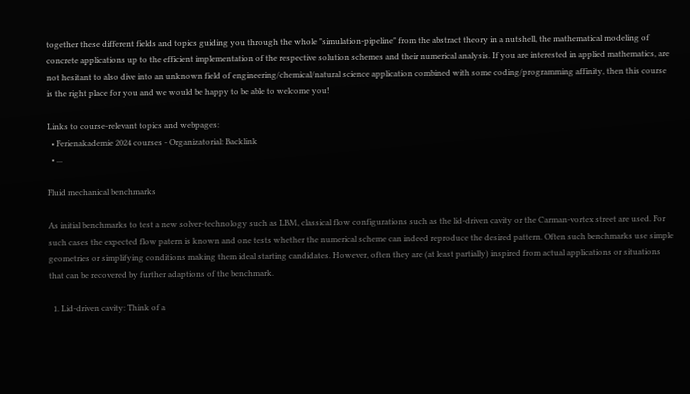together these different fields and topics guiding you through the whole "simulation-pipeline" from the abstract theory in a nutshell, the mathematical modeling of concrete applications up to the efficient implementation of the respective solution schemes and their numerical analysis. If you are interested in applied mathematics, are not hesitant to also dive into an unknown field of engineering/chemical/natural science application combined with some coding/programming affinity, then this course is the right place for you and we would be happy to be able to welcome you!

Links to course-relevant topics and webpages:
  • Ferienakademie 2024 courses - Organizatorial: Backlink
  • ...

Fluid mechanical benchmarks

As initial benchmarks to test a new solver-technology such as LBM, classical flow configurations such as the lid-driven cavity or the Carman-vortex street are used. For such cases the expected flow patern is known and one tests whether the numerical scheme can indeed reproduce the desired pattern. Often such benchmarks use simple geometries or simplifying conditions making them ideal starting candidates. However, often they are (at least partially) inspired from actual applications or situations that can be recovered by further adaptions of the benchmark.

  1. Lid-driven cavity: Think of a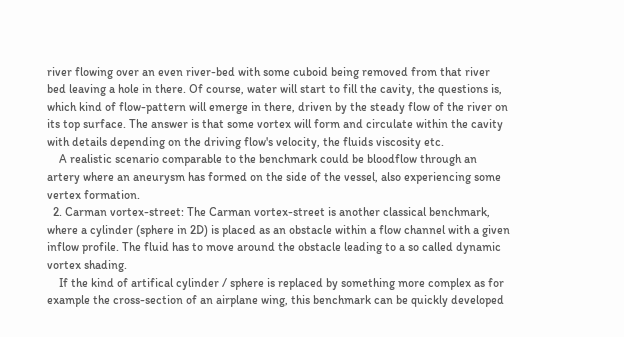river flowing over an even river-bed with some cuboid being removed from that river bed leaving a hole in there. Of course, water will start to fill the cavity, the questions is, which kind of flow-pattern will emerge in there, driven by the steady flow of the river on its top surface. The answer is that some vortex will form and circulate within the cavity with details depending on the driving flow's velocity, the fluids viscosity etc.
    A realistic scenario comparable to the benchmark could be bloodflow through an artery where an aneurysm has formed on the side of the vessel, also experiencing some vertex formation.
  2. Carman vortex-street: The Carman vortex-street is another classical benchmark, where a cylinder (sphere in 2D) is placed as an obstacle within a flow channel with a given inflow profile. The fluid has to move around the obstacle leading to a so called dynamic vortex shading.
    If the kind of artifical cylinder / sphere is replaced by something more complex as for example the cross-section of an airplane wing, this benchmark can be quickly developed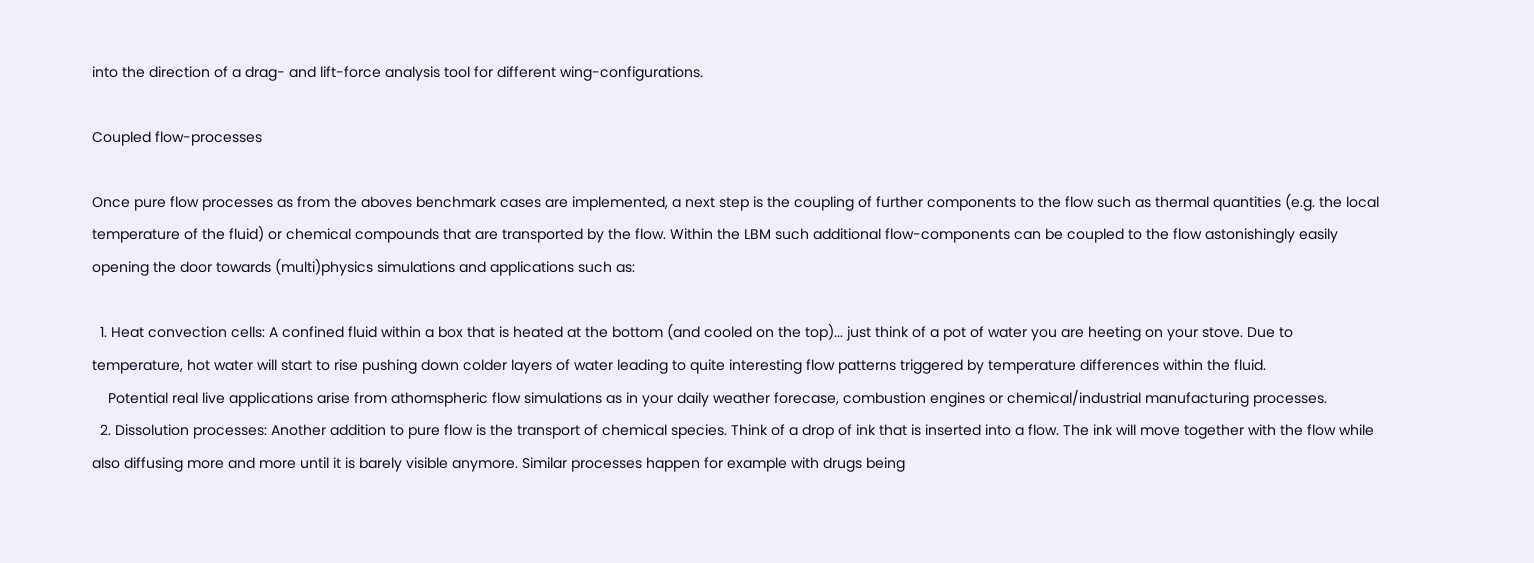into the direction of a drag- and lift-force analysis tool for different wing-configurations.

Coupled flow-processes

Once pure flow processes as from the aboves benchmark cases are implemented, a next step is the coupling of further components to the flow such as thermal quantities (e.g. the local temperature of the fluid) or chemical compounds that are transported by the flow. Within the LBM such additional flow-components can be coupled to the flow astonishingly easily opening the door towards (multi)physics simulations and applications such as:

  1. Heat convection cells: A confined fluid within a box that is heated at the bottom (and cooled on the top)... just think of a pot of water you are heeting on your stove. Due to temperature, hot water will start to rise pushing down colder layers of water leading to quite interesting flow patterns triggered by temperature differences within the fluid.
    Potential real live applications arise from athomspheric flow simulations as in your daily weather forecase, combustion engines or chemical/industrial manufacturing processes.
  2. Dissolution processes: Another addition to pure flow is the transport of chemical species. Think of a drop of ink that is inserted into a flow. The ink will move together with the flow while also diffusing more and more until it is barely visible anymore. Similar processes happen for example with drugs being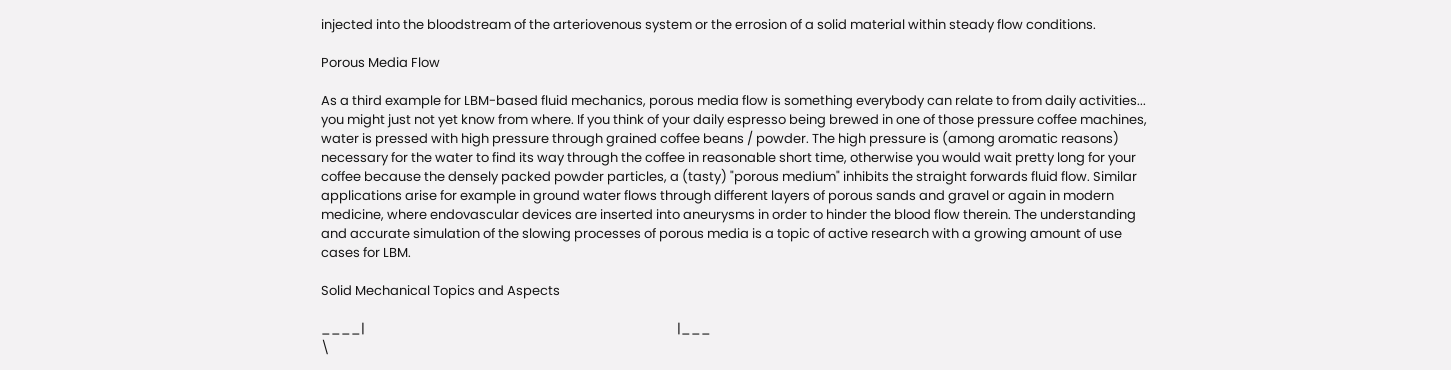injected into the bloodstream of the arteriovenous system or the errosion of a solid material within steady flow conditions.

Porous Media Flow

As a third example for LBM-based fluid mechanics, porous media flow is something everybody can relate to from daily activities... you might just not yet know from where. If you think of your daily espresso being brewed in one of those pressure coffee machines, water is pressed with high pressure through grained coffee beans / powder. The high pressure is (among aromatic reasons) necessary for the water to find its way through the coffee in reasonable short time, otherwise you would wait pretty long for your coffee because the densely packed powder particles, a (tasty) "porous medium" inhibits the straight forwards fluid flow. Similar applications arise for example in ground water flows through different layers of porous sands and gravel or again in modern medicine, where endovascular devices are inserted into aneurysms in order to hinder the blood flow therein. The understanding and accurate simulation of the slowing processes of porous media is a topic of active research with a growing amount of use cases for LBM.

Solid Mechanical Topics and Aspects

____|                                                                                                        |___
\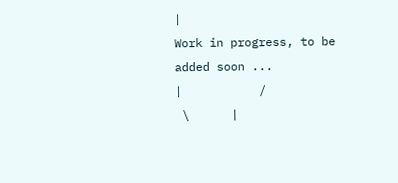|                         Work in progress, to be added soon ...                  |           /
 \      |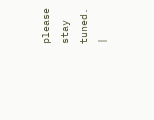please stay tuned.                                   |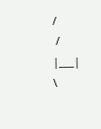/
 /      |___|          \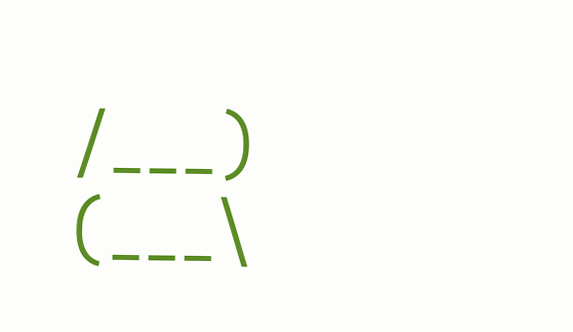/___)                                                                                   (___\